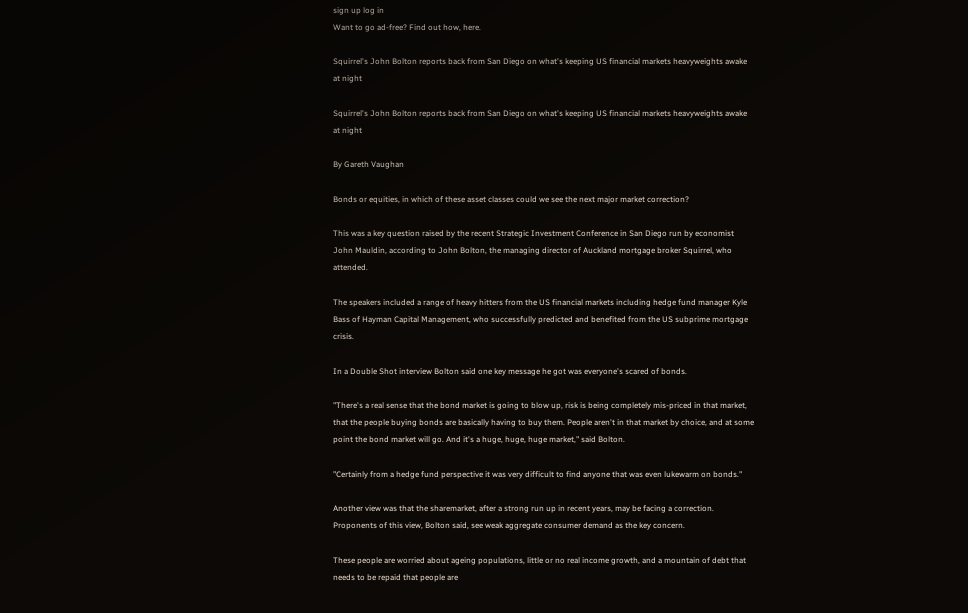sign up log in
Want to go ad-free? Find out how, here.

Squirrel's John Bolton reports back from San Diego on what's keeping US financial markets heavyweights awake at night

Squirrel's John Bolton reports back from San Diego on what's keeping US financial markets heavyweights awake at night

By Gareth Vaughan

Bonds or equities, in which of these asset classes could we see the next major market correction?

This was a key question raised by the recent Strategic Investment Conference in San Diego run by economist John Mauldin, according to John Bolton, the managing director of Auckland mortgage broker Squirrel, who attended.

The speakers included a range of heavy hitters from the US financial markets including hedge fund manager Kyle Bass of Hayman Capital Management, who successfully predicted and benefited from the US subprime mortgage crisis.

In a Double Shot interview Bolton said one key message he got was everyone's scared of bonds.

"There's a real sense that the bond market is going to blow up, risk is being completely mis-priced in that market, that the people buying bonds are basically having to buy them. People aren't in that market by choice, and at some point the bond market will go. And it's a huge, huge, huge market," said Bolton.

"Certainly from a hedge fund perspective it was very difficult to find anyone that was even lukewarm on bonds."

Another view was that the sharemarket, after a strong run up in recent years, may be facing a correction. Proponents of this view, Bolton said, see weak aggregate consumer demand as the key concern.

These people are worried about ageing populations, little or no real income growth, and a mountain of debt that needs to be repaid that people are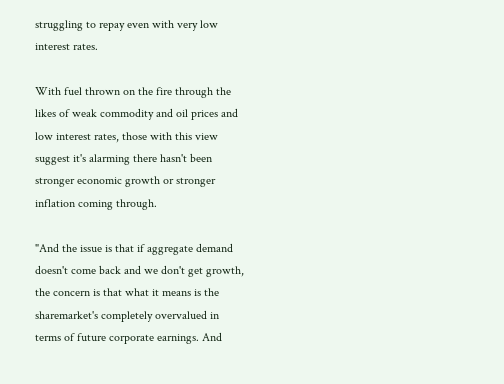struggling to repay even with very low interest rates.

With fuel thrown on the fire through the likes of weak commodity and oil prices and low interest rates, those with this view suggest it's alarming there hasn't been stronger economic growth or stronger inflation coming through.

"And the issue is that if aggregate demand doesn't come back and we don't get growth, the concern is that what it means is the sharemarket's completely overvalued in terms of future corporate earnings. And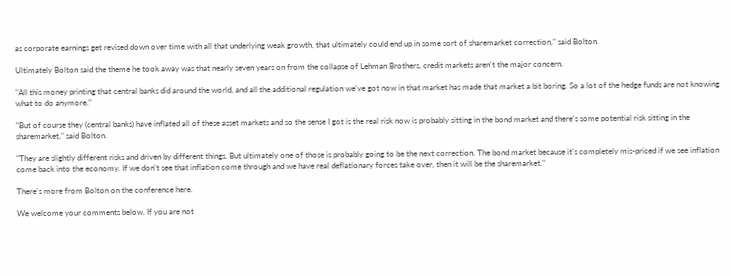as corporate earnings get revised down over time with all that underlying weak growth, that ultimately could end up in some sort of sharemarket correction," said Bolton.

Ultimately Bolton said the theme he took away was that nearly seven years on from the collapse of Lehman Brothers, credit markets aren't the major concern.

"All this money printing that central banks did around the world, and all the additional regulation we've got now in that market has made that market a bit boring. So a lot of the hedge funds are not knowing what to do anymore."

"But of course they (central banks) have inflated all of these asset markets and so the sense I got is the real risk now is probably sitting in the bond market and there's some potential risk sitting in the sharemarket," said Bolton.

"They are slightly different risks and driven by different things. But ultimately one of those is probably going to be the next correction. The bond market because it's completely mis-priced if we see inflation come back into the economy. If we don't see that inflation come through and we have real deflationary forces take over, then it will be the sharemarket."

There's more from Bolton on the conference here.

We welcome your comments below. If you are not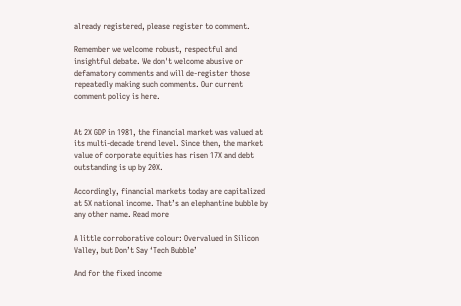already registered, please register to comment.

Remember we welcome robust, respectful and insightful debate. We don't welcome abusive or defamatory comments and will de-register those repeatedly making such comments. Our current comment policy is here.


At 2X GDP in 1981, the financial market was valued at its multi-decade trend level. Since then, the market value of corporate equities has risen 17X and debt outstanding is up by 20X.

Accordingly, financial markets today are capitalized at 5X national income. That’s an elephantine bubble by any other name. Read more

A little corroborative colour: Overvalued in Silicon Valley, but Don’t Say ‘Tech Bubble’

And for the fixed income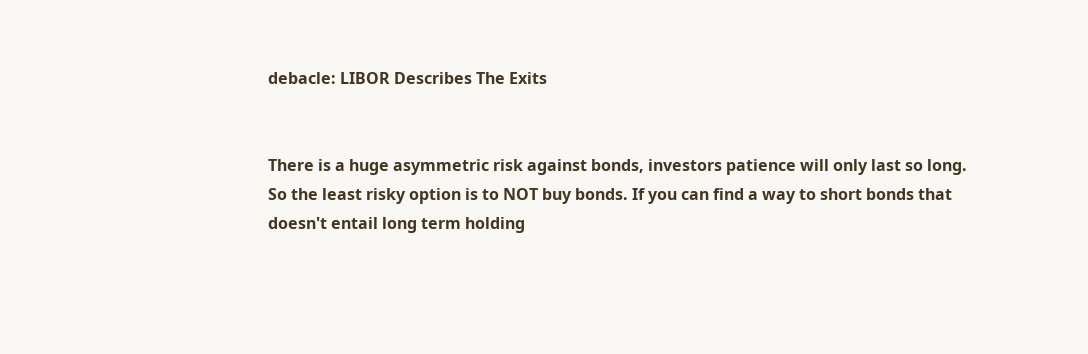debacle: LIBOR Describes The Exits


There is a huge asymmetric risk against bonds, investors patience will only last so long. So the least risky option is to NOT buy bonds. If you can find a way to short bonds that doesn't entail long term holding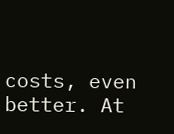costs, even better. At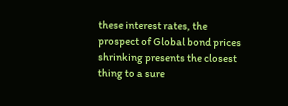these interest rates, the prospect of Global bond prices shrinking presents the closest thing to a sure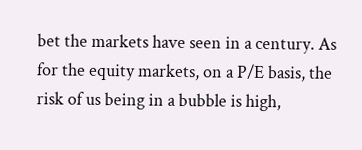bet the markets have seen in a century. As for the equity markets, on a P/E basis, the risk of us being in a bubble is high,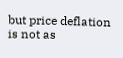but price deflation is not as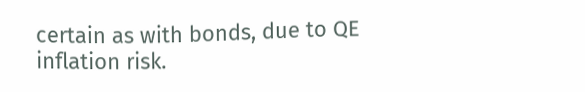certain as with bonds, due to QE inflation risk.